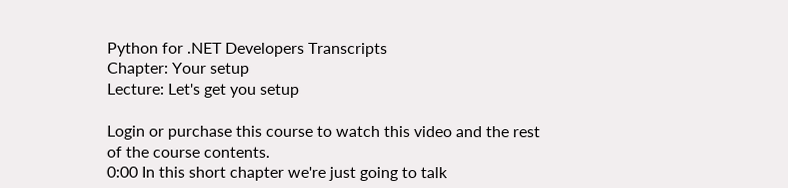Python for .NET Developers Transcripts
Chapter: Your setup
Lecture: Let's get you setup

Login or purchase this course to watch this video and the rest of the course contents.
0:00 In this short chapter we're just going to talk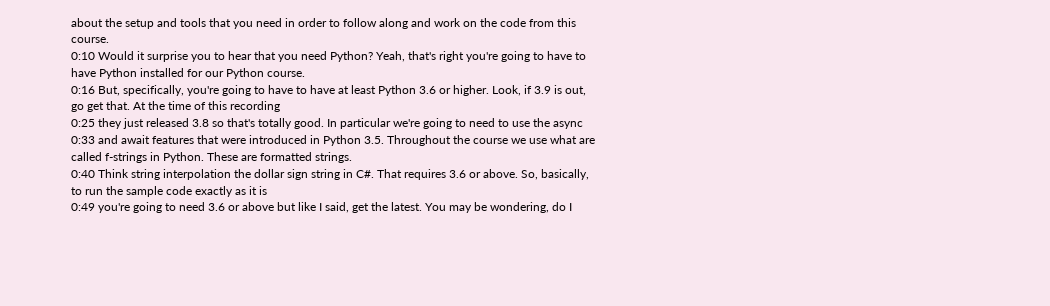about the setup and tools that you need in order to follow along and work on the code from this course.
0:10 Would it surprise you to hear that you need Python? Yeah, that's right you're going to have to have Python installed for our Python course.
0:16 But, specifically, you're going to have to have at least Python 3.6 or higher. Look, if 3.9 is out, go get that. At the time of this recording
0:25 they just released 3.8 so that's totally good. In particular we're going to need to use the async
0:33 and await features that were introduced in Python 3.5. Throughout the course we use what are called f-strings in Python. These are formatted strings.
0:40 Think string interpolation the dollar sign string in C#. That requires 3.6 or above. So, basically, to run the sample code exactly as it is
0:49 you're going to need 3.6 or above but like I said, get the latest. You may be wondering, do I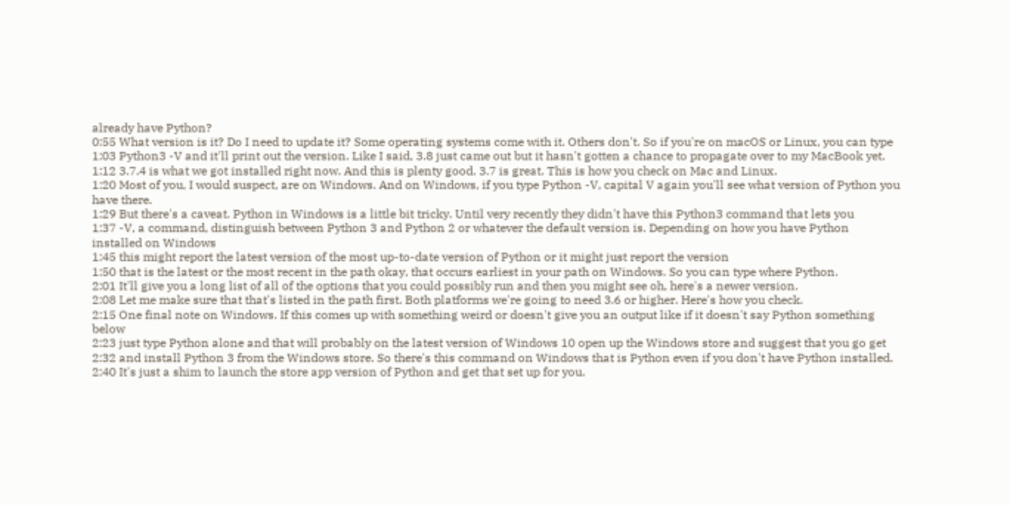already have Python?
0:55 What version is it? Do I need to update it? Some operating systems come with it. Others don't. So if you're on macOS or Linux, you can type
1:03 Python3 -V and it'll print out the version. Like I said, 3.8 just came out but it hasn't gotten a chance to propagate over to my MacBook yet.
1:12 3.7.4 is what we got installed right now. And this is plenty good. 3.7 is great. This is how you check on Mac and Linux.
1:20 Most of you, I would suspect, are on Windows. And on Windows, if you type Python -V, capital V again you'll see what version of Python you have there.
1:29 But there's a caveat. Python in Windows is a little bit tricky. Until very recently they didn't have this Python3 command that lets you
1:37 -V, a command, distinguish between Python 3 and Python 2 or whatever the default version is. Depending on how you have Python installed on Windows
1:45 this might report the latest version of the most up-to-date version of Python or it might just report the version
1:50 that is the latest or the most recent in the path okay, that occurs earliest in your path on Windows. So you can type where Python.
2:01 It'll give you a long list of all of the options that you could possibly run and then you might see oh, here's a newer version.
2:08 Let me make sure that that's listed in the path first. Both platforms we're going to need 3.6 or higher. Here's how you check.
2:15 One final note on Windows. If this comes up with something weird or doesn't give you an output like if it doesn't say Python something below
2:23 just type Python alone and that will probably on the latest version of Windows 10 open up the Windows store and suggest that you go get
2:32 and install Python 3 from the Windows store. So there's this command on Windows that is Python even if you don't have Python installed.
2:40 It's just a shim to launch the store app version of Python and get that set up for you.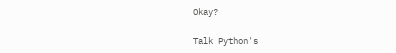Okay?

Talk Python's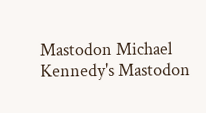Mastodon Michael Kennedy's Mastodon